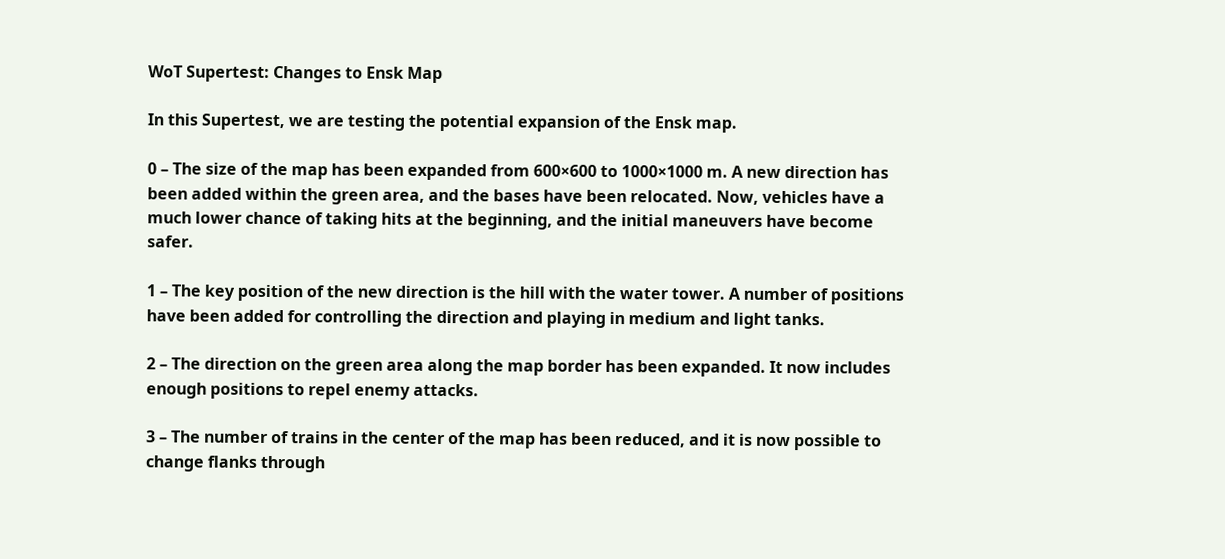WoT Supertest: Changes to Ensk Map

In this Supertest, we are testing the potential expansion of the Ensk map.

0 – The size of the map has been expanded from 600×600 to 1000×1000 m. A new direction has been added within the green area, and the bases have been relocated. Now, vehicles have a much lower chance of taking hits at the beginning, and the initial maneuvers have become safer.

1 – The key position of the new direction is the hill with the water tower. A number of positions have been added for controlling the direction and playing in medium and light tanks.

2 – The direction on the green area along the map border has been expanded. It now includes enough positions to repel enemy attacks.

3 – The number of trains in the center of the map has been reduced, and it is now possible to change flanks through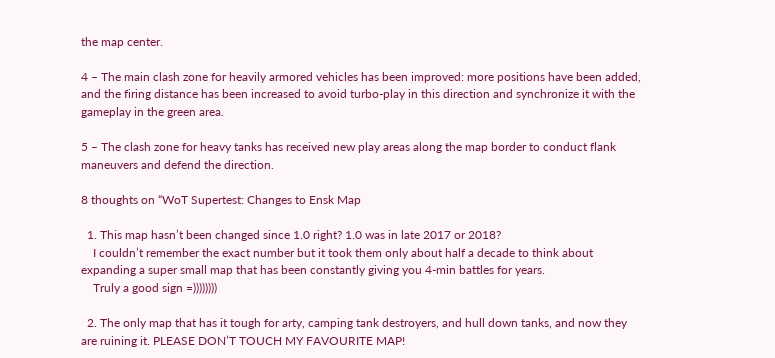the map center.

4 – The main clash zone for heavily armored vehicles has been improved: more positions have been added, and the firing distance has been increased to avoid turbo-play in this direction and synchronize it with the gameplay in the green area.

5 – The clash zone for heavy tanks has received new play areas along the map border to conduct flank maneuvers and defend the direction.

8 thoughts on “WoT Supertest: Changes to Ensk Map

  1. This map hasn’t been changed since 1.0 right? 1.0 was in late 2017 or 2018?
    I couldn’t remember the exact number but it took them only about half a decade to think about expanding a super small map that has been constantly giving you 4-min battles for years.
    Truly a good sign =))))))))

  2. The only map that has it tough for arty, camping tank destroyers, and hull down tanks, and now they are ruining it. PLEASE DON’T TOUCH MY FAVOURITE MAP!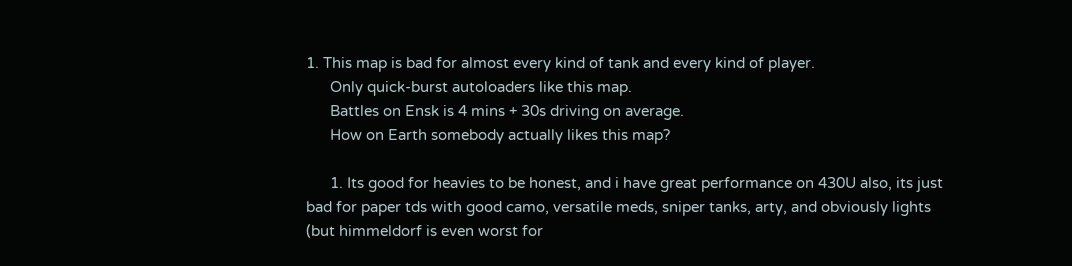1. This map is bad for almost every kind of tank and every kind of player.
      Only quick-burst autoloaders like this map.
      Battles on Ensk is 4 mins + 30s driving on average.
      How on Earth somebody actually likes this map?

      1. Its good for heavies to be honest, and i have great performance on 430U also, its just bad for paper tds with good camo, versatile meds, sniper tanks, arty, and obviously lights (but himmeldorf is even worst for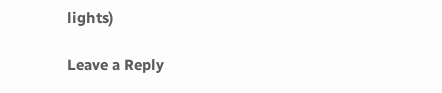lights)

Leave a Reply